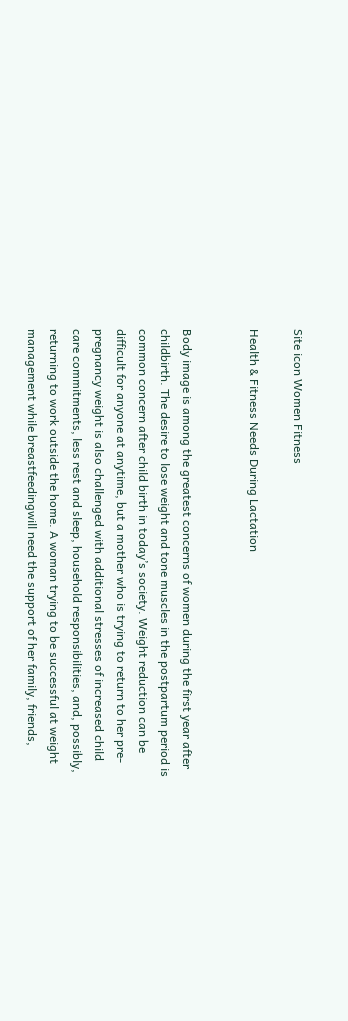Site icon Women Fitness

Health & Fitness Needs During Lactation


Body image is among the greatest concerns of women during the first year after childbirth. The desire to lose weight and tone muscles in the postpartum period is common concern after child birth in today’s society. Weight reduction can be difficult for anyone at anytime, but a mother who is trying to return to her pre-pregnancy weight is also challenged with additional stresses of increased child care commitments, less rest and sleep, household responsibilities, and, possibly, returning to work outside the home. A woman trying to be successful at weight management while breastfeedingwill need the support of her family, friends,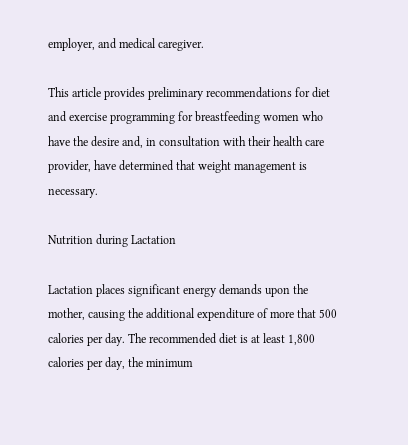employer, and medical caregiver.

This article provides preliminary recommendations for diet and exercise programming for breastfeeding women who have the desire and, in consultation with their health care provider, have determined that weight management is necessary.

Nutrition during Lactation

Lactation places significant energy demands upon the mother, causing the additional expenditure of more that 500 calories per day. The recommended diet is at least 1,800 calories per day, the minimum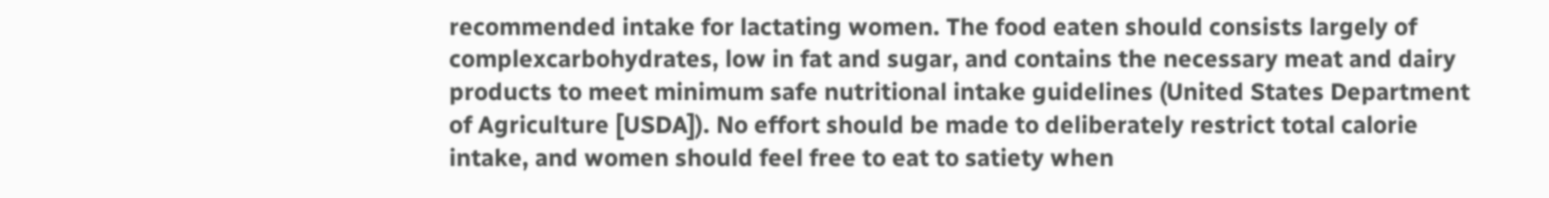recommended intake for lactating women. The food eaten should consists largely of complexcarbohydrates, low in fat and sugar, and contains the necessary meat and dairy products to meet minimum safe nutritional intake guidelines (United States Department of Agriculture [USDA]). No effort should be made to deliberately restrict total calorie intake, and women should feel free to eat to satiety when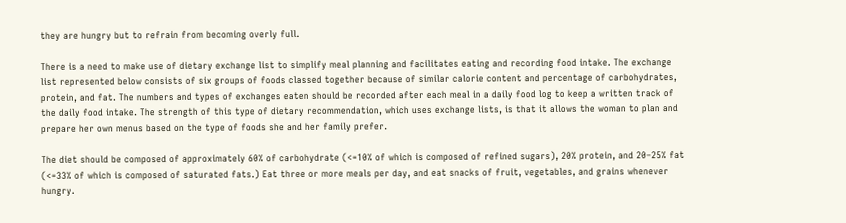they are hungry but to refrain from becoming overly full.

There is a need to make use of dietary exchange list to simplify meal planning and facilitates eating and recording food intake. The exchange list represented below consists of six groups of foods classed together because of similar calorie content and percentage of carbohydrates, protein, and fat. The numbers and types of exchanges eaten should be recorded after each meal in a daily food log to keep a written track of the daily food intake. The strength of this type of dietary recommendation, which uses exchange lists, is that it allows the woman to plan and prepare her own menus based on the type of foods she and her family prefer.

The diet should be composed of approximately 60% of carbohydrate (<=10% of which is composed of refined sugars), 20% protein, and 20–25% fat (<=33% of which is composed of saturated fats.) Eat three or more meals per day, and eat snacks of fruit, vegetables, and grains whenever hungry.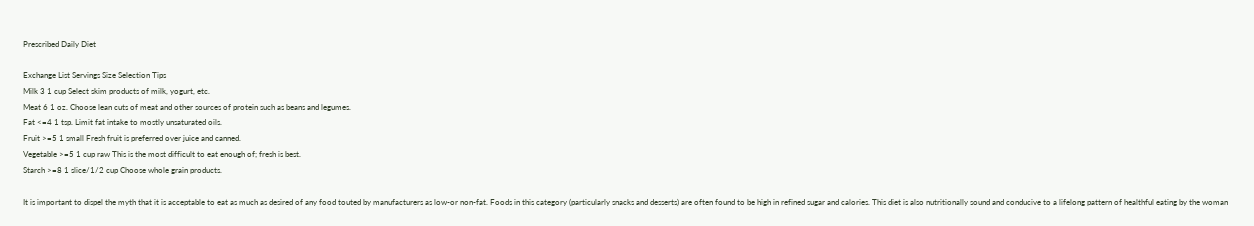Prescribed Daily Diet

Exchange List Servings Size Selection Tips
Milk 3 1 cup Select skim products of milk, yogurt, etc.
Meat 6 1 oz. Choose lean cuts of meat and other sources of protein such as beans and legumes.
Fat <=4 1 tsp. Limit fat intake to mostly unsaturated oils.
Fruit >=5 1 small Fresh fruit is preferred over juice and canned.
Vegetable >=5 1 cup raw This is the most difficult to eat enough of; fresh is best.
Starch >=8 1 slice/1/2 cup Choose whole grain products.

It is important to dispel the myth that it is acceptable to eat as much as desired of any food touted by manufacturers as low-or non-fat. Foods in this category (particularly snacks and desserts) are often found to be high in refined sugar and calories. This diet is also nutritionally sound and conducive to a lifelong pattern of healthful eating by the woman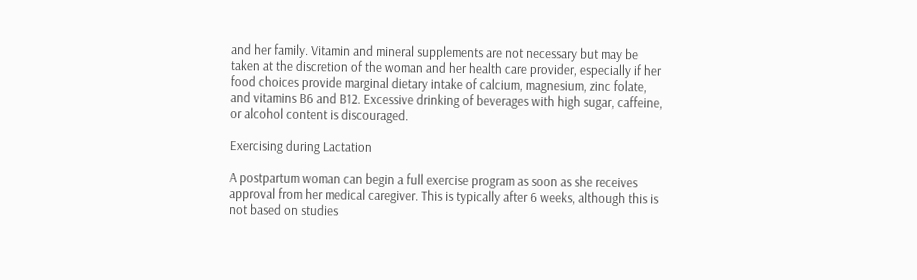and her family. Vitamin and mineral supplements are not necessary but may be taken at the discretion of the woman and her health care provider, especially if her food choices provide marginal dietary intake of calcium, magnesium, zinc folate, and vitamins B6 and B12. Excessive drinking of beverages with high sugar, caffeine, or alcohol content is discouraged.

Exercising during Lactation

A postpartum woman can begin a full exercise program as soon as she receives approval from her medical caregiver. This is typically after 6 weeks, although this is not based on studies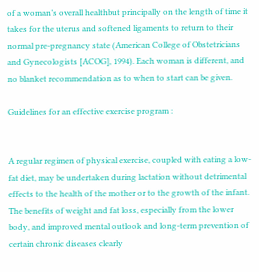of a woman’s overall healthbut principally on the length of time it takes for the uterus and softened ligaments to return to their normal pre-pregnancy state (American College of Obstetricians and Gynecologists [ACOG], 1994). Each woman is different, and no blanket recommendation as to when to start can be given.

Guidelines for an effective exercise program :


A regular regimen of physical exercise, coupled with eating a low-fat diet, may be undertaken during lactation without detrimental effects to the health of the mother or to the growth of the infant. The benefits of weight and fat loss, especially from the lower body, and improved mental outlook and long-term prevention of certain chronic diseases clearly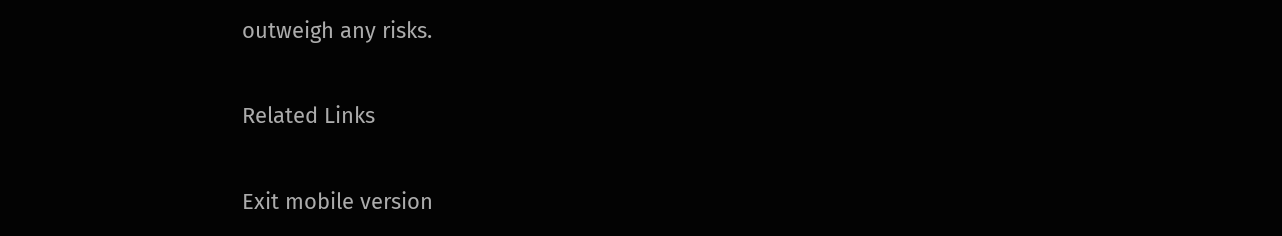outweigh any risks.

Related Links

Exit mobile version